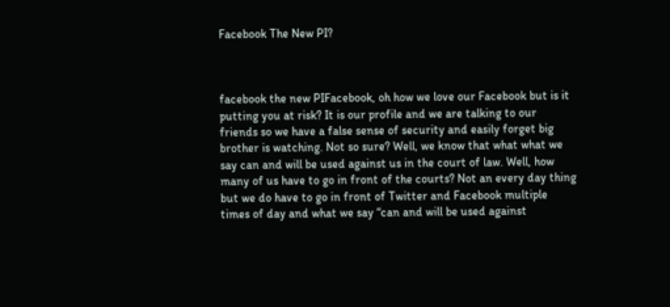Facebook The New PI?



facebook the new PIFacebook, oh how we love our Facebook but is it putting you at risk? It is our profile and we are talking to our friends so we have a false sense of security and easily forget big brother is watching. Not so sure? Well, we know that what what we say can and will be used against us in the court of law. Well, how many of us have to go in front of the courts? Not an every day thing but we do have to go in front of Twitter and Facebook multiple times of day and what we say “can and will be used against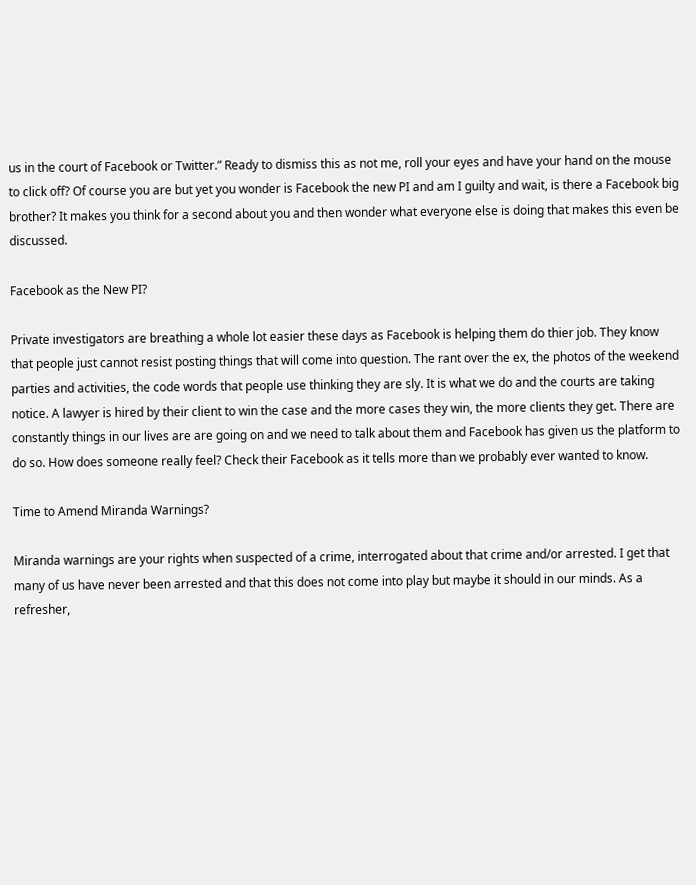us in the court of Facebook or Twitter.” Ready to dismiss this as not me, roll your eyes and have your hand on the mouse to click off? Of course you are but yet you wonder is Facebook the new PI and am I guilty and wait, is there a Facebook big brother? It makes you think for a second about you and then wonder what everyone else is doing that makes this even be discussed.

Facebook as the New PI?

Private investigators are breathing a whole lot easier these days as Facebook is helping them do thier job. They know that people just cannot resist posting things that will come into question. The rant over the ex, the photos of the weekend parties and activities, the code words that people use thinking they are sly. It is what we do and the courts are taking notice. A lawyer is hired by their client to win the case and the more cases they win, the more clients they get. There are constantly things in our lives are are going on and we need to talk about them and Facebook has given us the platform to do so. How does someone really feel? Check their Facebook as it tells more than we probably ever wanted to know.

Time to Amend Miranda Warnings?

Miranda warnings are your rights when suspected of a crime, interrogated about that crime and/or arrested. I get that many of us have never been arrested and that this does not come into play but maybe it should in our minds. As a refresher,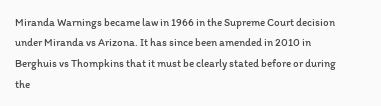Miranda Warnings became law in 1966 in the Supreme Court decision under Miranda vs Arizona. It has since been amended in 2010 in Berghuis vs Thompkins that it must be clearly stated before or during the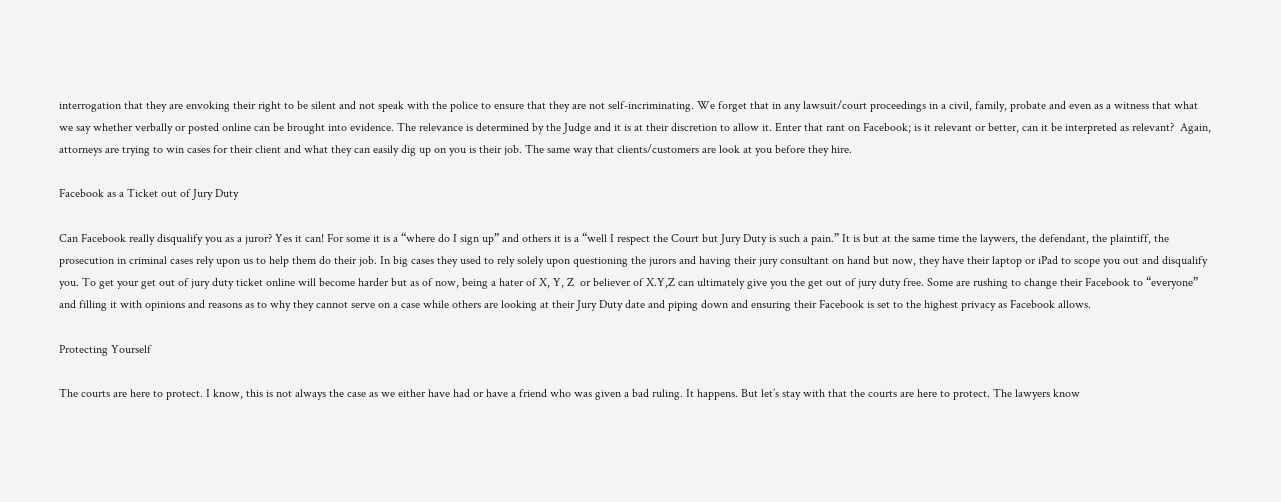interrogation that they are envoking their right to be silent and not speak with the police to ensure that they are not self-incriminating. We forget that in any lawsuit/court proceedings in a civil, family, probate and even as a witness that what we say whether verbally or posted online can be brought into evidence. The relevance is determined by the Judge and it is at their discretion to allow it. Enter that rant on Facebook; is it relevant or better, can it be interpreted as relevant?  Again, attorneys are trying to win cases for their client and what they can easily dig up on you is their job. The same way that clients/customers are look at you before they hire.

Facebook as a Ticket out of Jury Duty

Can Facebook really disqualify you as a juror? Yes it can! For some it is a “where do I sign up” and others it is a “well I respect the Court but Jury Duty is such a pain.” It is but at the same time the laywers, the defendant, the plaintiff, the prosecution in criminal cases rely upon us to help them do their job. In big cases they used to rely solely upon questioning the jurors and having their jury consultant on hand but now, they have their laptop or iPad to scope you out and disqualify you. To get your get out of jury duty ticket online will become harder but as of now, being a hater of X, Y, Z  or believer of X.Y,Z can ultimately give you the get out of jury duty free. Some are rushing to change their Facebook to “everyone” and filling it with opinions and reasons as to why they cannot serve on a case while others are looking at their Jury Duty date and piping down and ensuring their Facebook is set to the highest privacy as Facebook allows.

Protecting Yourself

The courts are here to protect. I know, this is not always the case as we either have had or have a friend who was given a bad ruling. It happens. But let’s stay with that the courts are here to protect. The lawyers know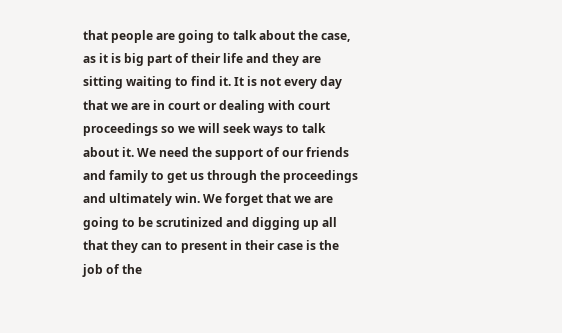that people are going to talk about the case, as it is big part of their life and they are sitting waiting to find it. It is not every day that we are in court or dealing with court proceedings so we will seek ways to talk about it. We need the support of our friends and family to get us through the proceedings and ultimately win. We forget that we are going to be scrutinized and digging up all that they can to present in their case is the job of the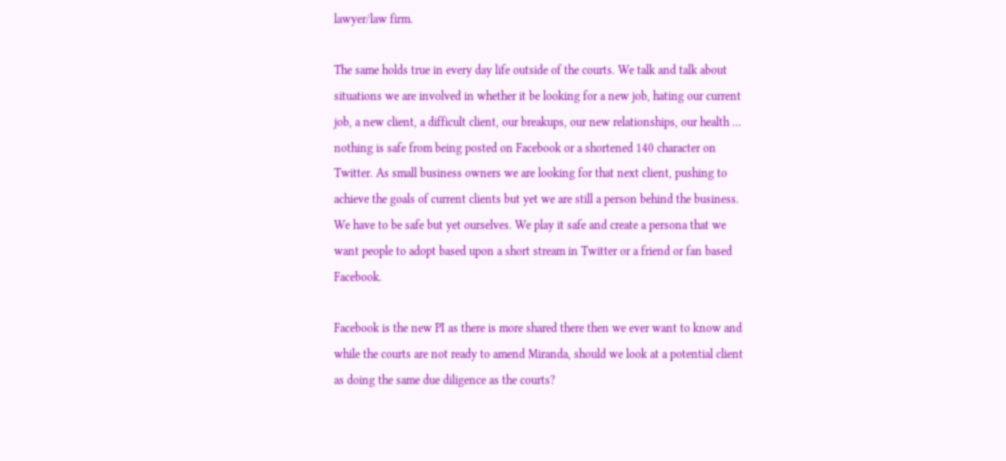lawyer/law firm.

The same holds true in every day life outside of the courts. We talk and talk about situations we are involved in whether it be looking for a new job, hating our current job, a new client, a difficult client, our breakups, our new relationships, our health … nothing is safe from being posted on Facebook or a shortened 140 character on Twitter. As small business owners we are looking for that next client, pushing to achieve the goals of current clients but yet we are still a person behind the business. We have to be safe but yet ourselves. We play it safe and create a persona that we want people to adopt based upon a short stream in Twitter or a friend or fan based Facebook.

Facebook is the new PI as there is more shared there then we ever want to know and while the courts are not ready to amend Miranda, should we look at a potential client as doing the same due diligence as the courts?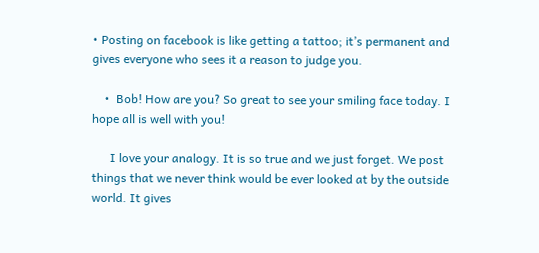• Posting on facebook is like getting a tattoo; it’s permanent and gives everyone who sees it a reason to judge you.

    •  Bob! How are you? So great to see your smiling face today. I hope all is well with you!

      I love your analogy. It is so true and we just forget. We post things that we never think would be ever looked at by the outside world. It gives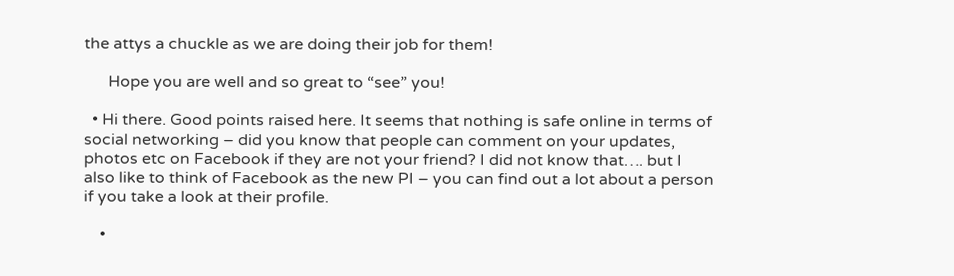the attys a chuckle as we are doing their job for them!

      Hope you are well and so great to “see” you!

  • Hi there. Good points raised here. It seems that nothing is safe online in terms of social networking – did you know that people can comment on your updates, photos etc on Facebook if they are not your friend? I did not know that…. but I also like to think of Facebook as the new PI – you can find out a lot about a person if you take a look at their profile.

    •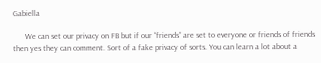Gabiella

      We can set our privacy on FB but if our “friends” are set to everyone or friends of friends then yes they can comment. Sort of a fake privacy of sorts. You can learn a lot about a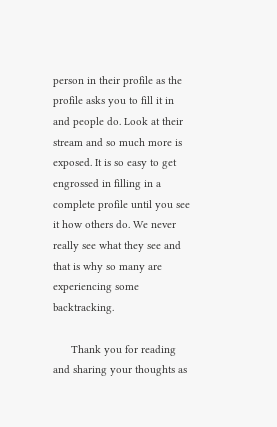person in their profile as the profile asks you to fill it in and people do. Look at their stream and so much more is exposed. It is so easy to get engrossed in filling in a complete profile until you see it how others do. We never really see what they see and that is why so many are experiencing some backtracking.

      Thank you for reading and sharing your thoughts as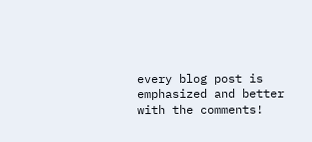every blog post is emphasized and better with the comments!